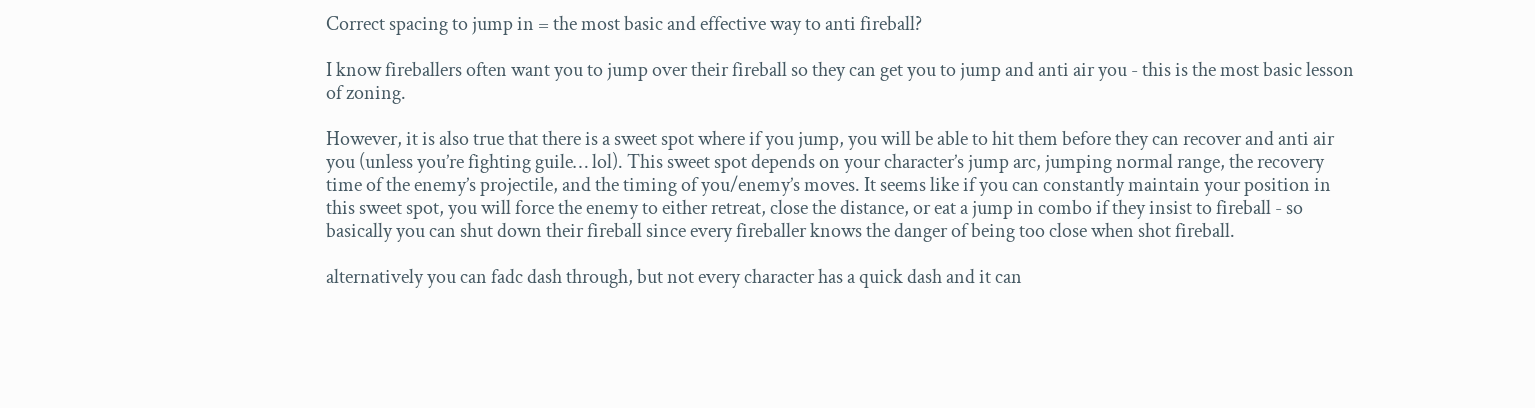Correct spacing to jump in = the most basic and effective way to anti fireball?

I know fireballers often want you to jump over their fireball so they can get you to jump and anti air you - this is the most basic lesson of zoning.

However, it is also true that there is a sweet spot where if you jump, you will be able to hit them before they can recover and anti air you (unless you’re fighting guile… lol). This sweet spot depends on your character’s jump arc, jumping normal range, the recovery time of the enemy’s projectile, and the timing of you/enemy’s moves. It seems like if you can constantly maintain your position in this sweet spot, you will force the enemy to either retreat, close the distance, or eat a jump in combo if they insist to fireball - so basically you can shut down their fireball since every fireballer knows the danger of being too close when shot fireball.

alternatively you can fadc dash through, but not every character has a quick dash and it can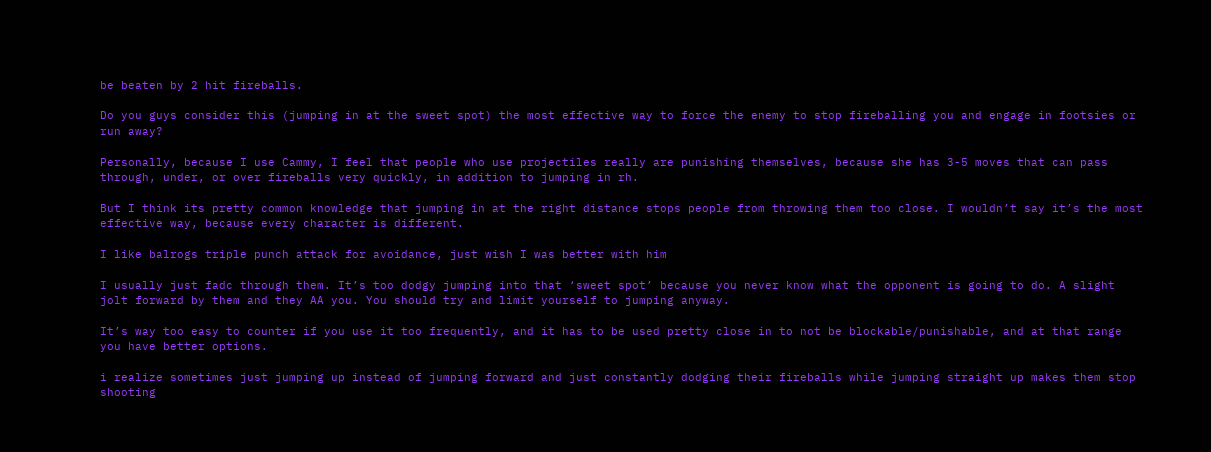be beaten by 2 hit fireballs.

Do you guys consider this (jumping in at the sweet spot) the most effective way to force the enemy to stop fireballing you and engage in footsies or run away?

Personally, because I use Cammy, I feel that people who use projectiles really are punishing themselves, because she has 3-5 moves that can pass through, under, or over fireballs very quickly, in addition to jumping in rh.

But I think its pretty common knowledge that jumping in at the right distance stops people from throwing them too close. I wouldn’t say it’s the most effective way, because every character is different.

I like balrogs triple punch attack for avoidance, just wish I was better with him

I usually just fadc through them. It’s too dodgy jumping into that ‘sweet spot’ because you never know what the opponent is going to do. A slight jolt forward by them and they AA you. You should try and limit yourself to jumping anyway.

It’s way too easy to counter if you use it too frequently, and it has to be used pretty close in to not be blockable/punishable, and at that range you have better options.

i realize sometimes just jumping up instead of jumping forward and just constantly dodging their fireballs while jumping straight up makes them stop shooting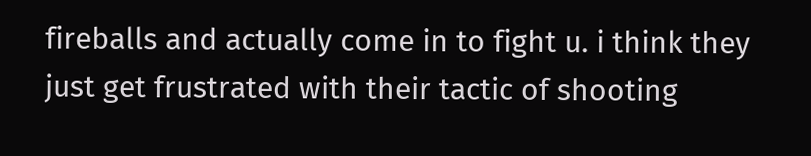fireballs and actually come in to fight u. i think they just get frustrated with their tactic of shooting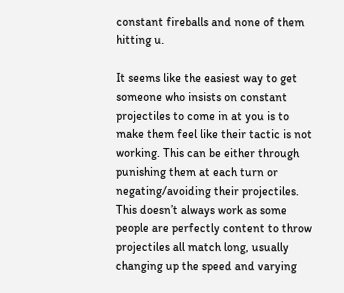constant fireballs and none of them hitting u.

It seems like the easiest way to get someone who insists on constant projectiles to come in at you is to make them feel like their tactic is not working. This can be either through punishing them at each turn or negating/avoiding their projectiles. This doesn’t always work as some people are perfectly content to throw projectiles all match long, usually changing up the speed and varying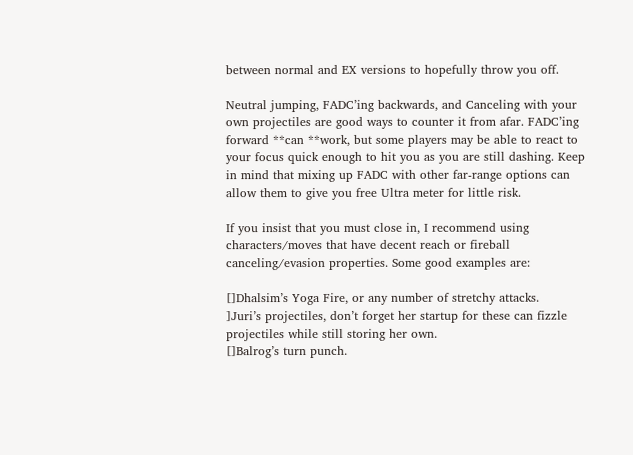between normal and EX versions to hopefully throw you off.

Neutral jumping, FADC’ing backwards, and Canceling with your own projectiles are good ways to counter it from afar. FADC’ing forward **can **work, but some players may be able to react to your focus quick enough to hit you as you are still dashing. Keep in mind that mixing up FADC with other far-range options can allow them to give you free Ultra meter for little risk.

If you insist that you must close in, I recommend using characters/moves that have decent reach or fireball canceling/evasion properties. Some good examples are:

[]Dhalsim’s Yoga Fire, or any number of stretchy attacks.
]Juri’s projectiles, don’t forget her startup for these can fizzle projectiles while still storing her own.
[]Balrog’s turn punch.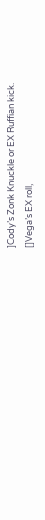]Cody’s Zonk Knuckle or EX Ruffian kick.
[]Vega’s EX roll,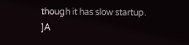though it has slow startup.
]A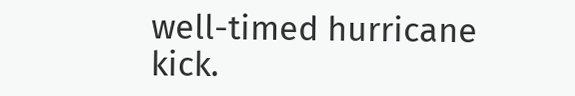well-timed hurricane kick.